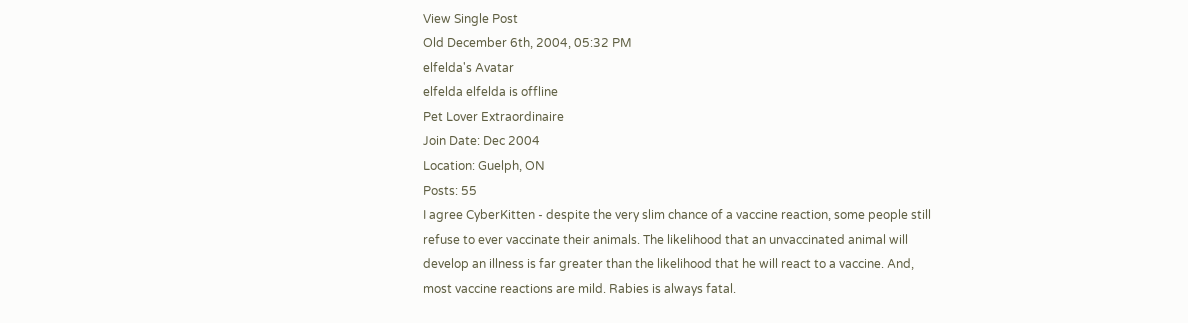View Single Post
Old December 6th, 2004, 05:32 PM
elfelda's Avatar
elfelda elfelda is offline
Pet Lover Extraordinaire
Join Date: Dec 2004
Location: Guelph, ON
Posts: 55
I agree CyberKitten - despite the very slim chance of a vaccine reaction, some people still refuse to ever vaccinate their animals. The likelihood that an unvaccinated animal will develop an illness is far greater than the likelihood that he will react to a vaccine. And, most vaccine reactions are mild. Rabies is always fatal.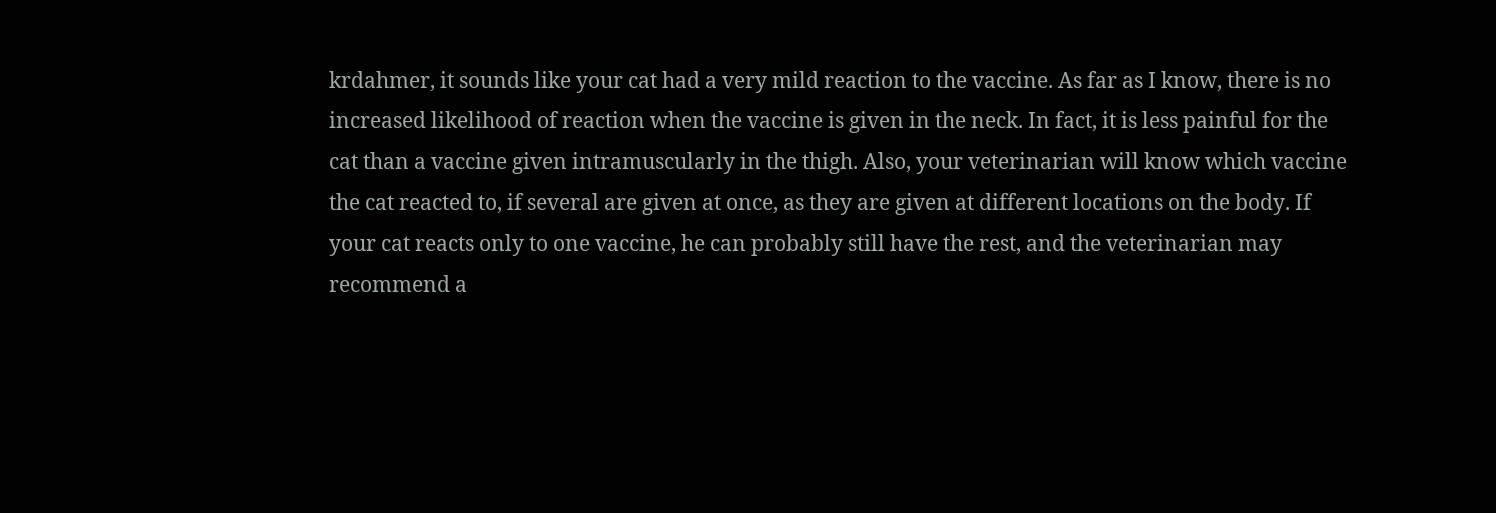krdahmer, it sounds like your cat had a very mild reaction to the vaccine. As far as I know, there is no increased likelihood of reaction when the vaccine is given in the neck. In fact, it is less painful for the cat than a vaccine given intramuscularly in the thigh. Also, your veterinarian will know which vaccine the cat reacted to, if several are given at once, as they are given at different locations on the body. If your cat reacts only to one vaccine, he can probably still have the rest, and the veterinarian may recommend a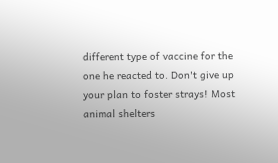different type of vaccine for the one he reacted to. Don't give up your plan to foster strays! Most animal shelters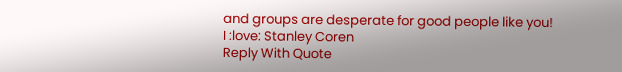and groups are desperate for good people like you!
I :love: Stanley Coren
Reply With Quote